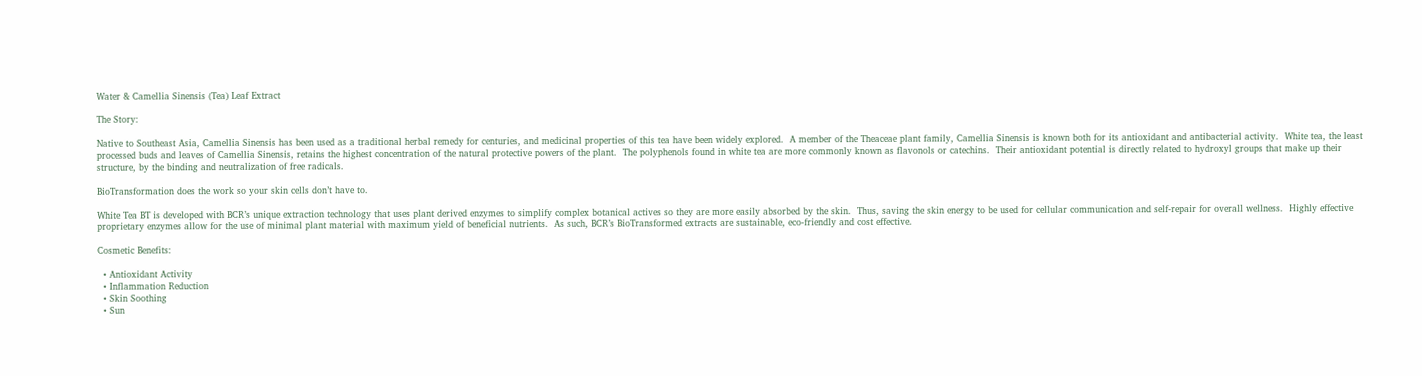Water & Camellia Sinensis (Tea) Leaf Extract

The Story:

Native to Southeast Asia, Camellia Sinensis has been used as a traditional herbal remedy for centuries, and medicinal properties of this tea have been widely explored.  A member of the Theaceae plant family, Camellia Sinensis is known both for its antioxidant and antibacterial activity.  White tea, the least processed buds and leaves of Camellia Sinensis, retains the highest concentration of the natural protective powers of the plant.  The polyphenols found in white tea are more commonly known as flavonols or catechins.  Their antioxidant potential is directly related to hydroxyl groups that make up their structure, by the binding and neutralization of free radicals.

BioTransformation does the work so your skin cells don’t have to.

White Tea BT is developed with BCR’s unique extraction technology that uses plant derived enzymes to simplify complex botanical actives so they are more easily absorbed by the skin.  Thus, saving the skin energy to be used for cellular communication and self-repair for overall wellness.  Highly effective proprietary enzymes allow for the use of minimal plant material with maximum yield of beneficial nutrients.  As such, BCR’s BioTransformed extracts are sustainable, eco-friendly and cost effective.

Cosmetic Benefits:

  • Antioxidant Activity
  • Inflammation Reduction
  • Skin Soothing
  • Sun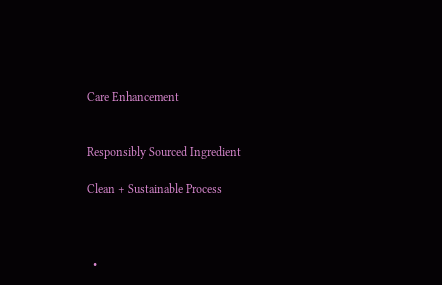Care Enhancement


Responsibly Sourced Ingredient

Clean + Sustainable Process



  •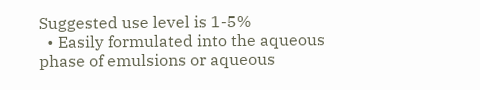Suggested use level is 1-5%
  • Easily formulated into the aqueous phase of emulsions or aqueous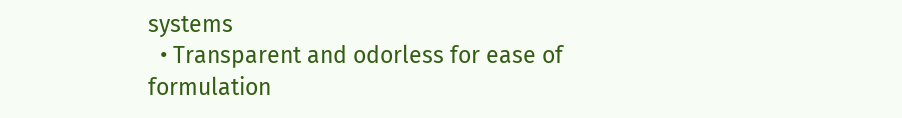systems
  • Transparent and odorless for ease of formulation